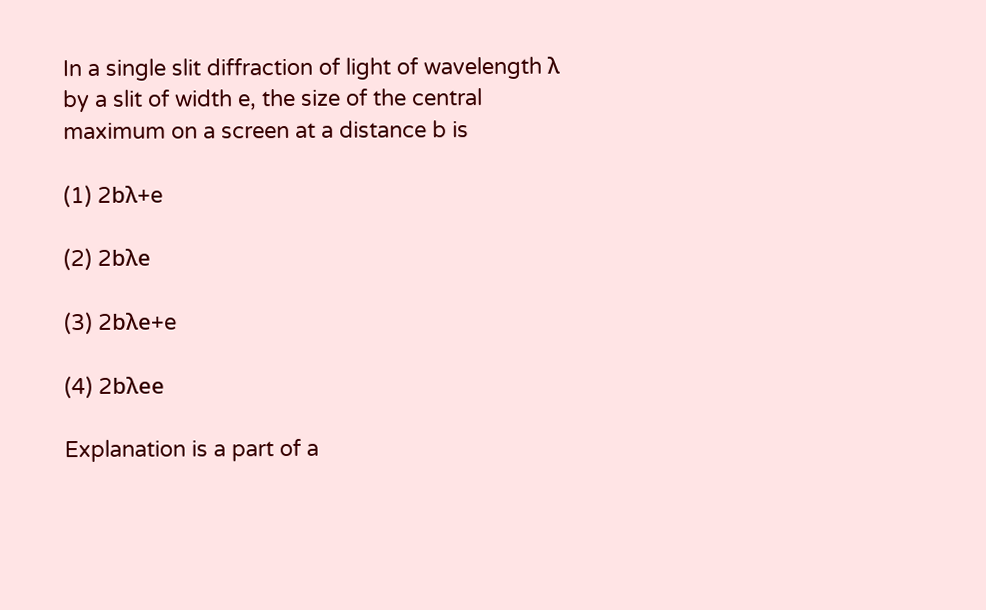In a single slit diffraction of light of wavelength λ by a slit of width e, the size of the central maximum on a screen at a distance b is

(1) 2bλ+e

(2) 2bλe

(3) 2bλe+e

(4) 2bλee

Explanation is a part of a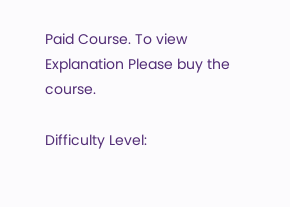Paid Course. To view Explanation Please buy the course.

Difficulty Level: